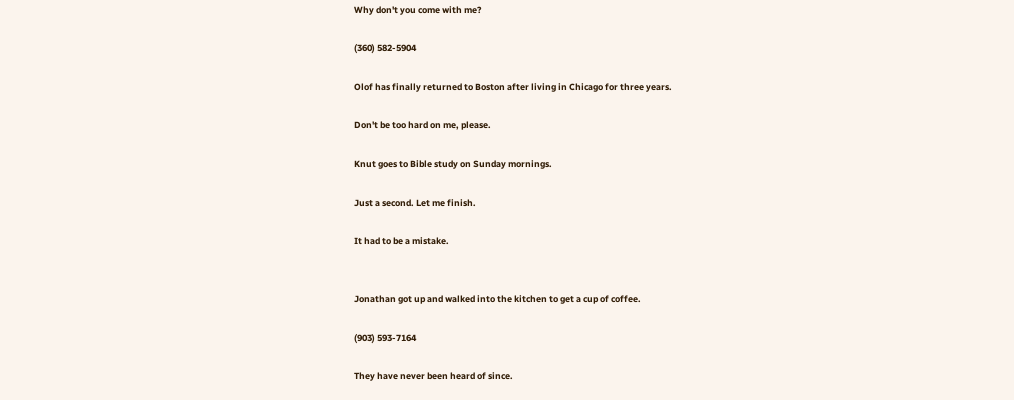Why don't you come with me?

(360) 582-5904

Olof has finally returned to Boston after living in Chicago for three years.

Don't be too hard on me, please.

Knut goes to Bible study on Sunday mornings.

Just a second. Let me finish.

It had to be a mistake.


Jonathan got up and walked into the kitchen to get a cup of coffee.

(903) 593-7164

They have never been heard of since.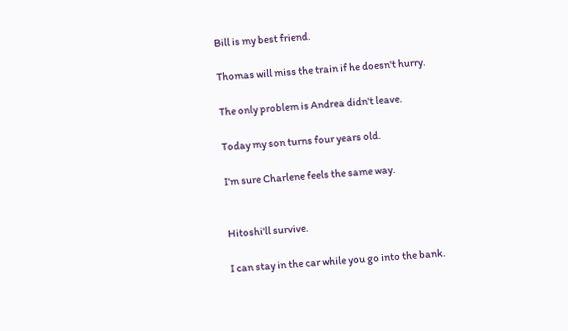Bill is my best friend.

Thomas will miss the train if he doesn't hurry.

The only problem is Andrea didn't leave.

Today my son turns four years old.

I'm sure Charlene feels the same way.


Hitoshi'll survive.

I can stay in the car while you go into the bank.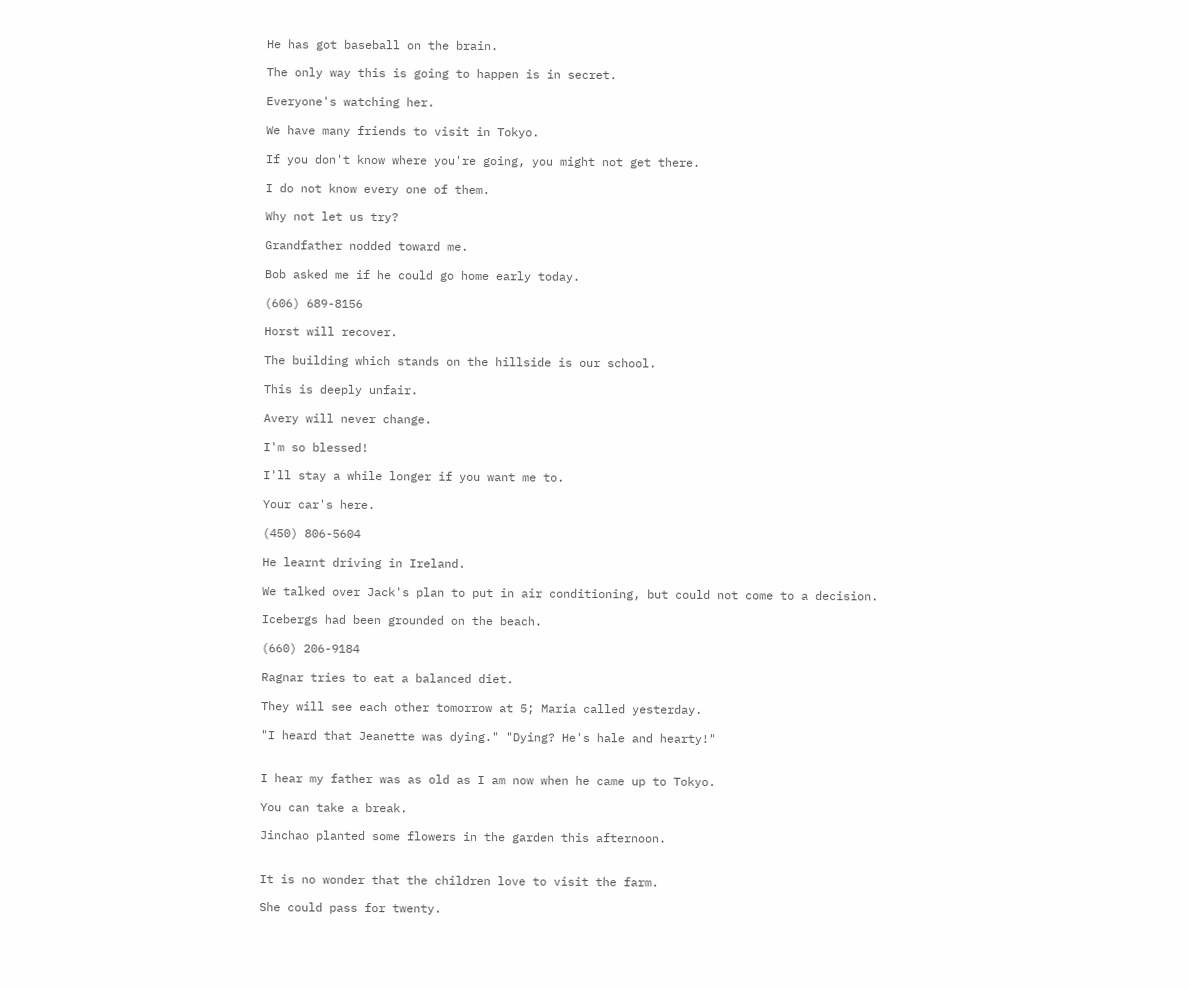He has got baseball on the brain.

The only way this is going to happen is in secret.

Everyone's watching her.

We have many friends to visit in Tokyo.

If you don't know where you're going, you might not get there.

I do not know every one of them.

Why not let us try?

Grandfather nodded toward me.

Bob asked me if he could go home early today.

(606) 689-8156

Horst will recover.

The building which stands on the hillside is our school.

This is deeply unfair.

Avery will never change.

I'm so blessed!

I'll stay a while longer if you want me to.

Your car's here.

(450) 806-5604

He learnt driving in Ireland.

We talked over Jack's plan to put in air conditioning, but could not come to a decision.

Icebergs had been grounded on the beach.

(660) 206-9184

Ragnar tries to eat a balanced diet.

They will see each other tomorrow at 5; Maria called yesterday.

"I heard that Jeanette was dying." "Dying? He's hale and hearty!"


I hear my father was as old as I am now when he came up to Tokyo.

You can take a break.

Jinchao planted some flowers in the garden this afternoon.


It is no wonder that the children love to visit the farm.

She could pass for twenty.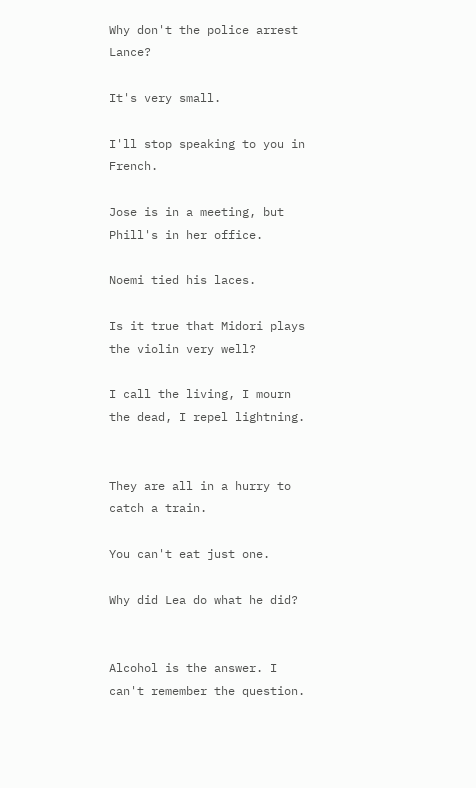Why don't the police arrest Lance?

It's very small.

I'll stop speaking to you in French.

Jose is in a meeting, but Phill's in her office.

Noemi tied his laces.

Is it true that Midori plays the violin very well?

I call the living, I mourn the dead, I repel lightning.


They are all in a hurry to catch a train.

You can't eat just one.

Why did Lea do what he did?


Alcohol is the answer. I can't remember the question.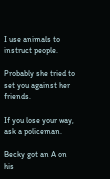I use animals to instruct people.

Probably she tried to set you against her friends.

If you lose your way, ask a policeman.

Becky got an A on his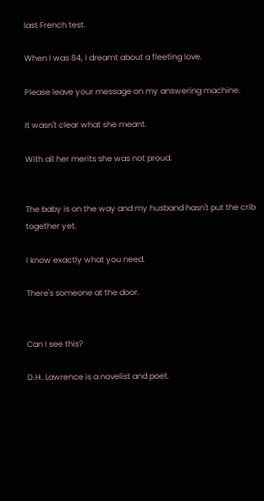last French test.

When I was 84, I dreamt about a fleeting love.

Please leave your message on my answering machine.

It wasn't clear what she meant.

With all her merits she was not proud.


The baby is on the way and my husband hasn't put the crib together yet.

I know exactly what you need.

There's someone at the door.


Can I see this?

D.H. Lawrence is a novelist and poet.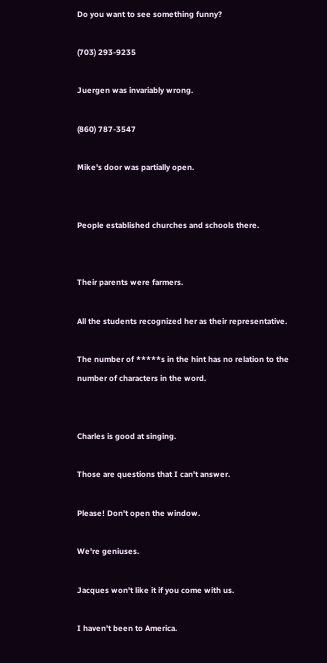Do you want to see something funny?

(703) 293-9235

Juergen was invariably wrong.

(860) 787-3547

Mike's door was partially open.


People established churches and schools there.


Their parents were farmers.

All the students recognized her as their representative.

The number of *****s in the hint has no relation to the number of characters in the word.


Charles is good at singing.

Those are questions that I can't answer.

Please! Don't open the window.

We're geniuses.

Jacques won't like it if you come with us.

I haven't been to America.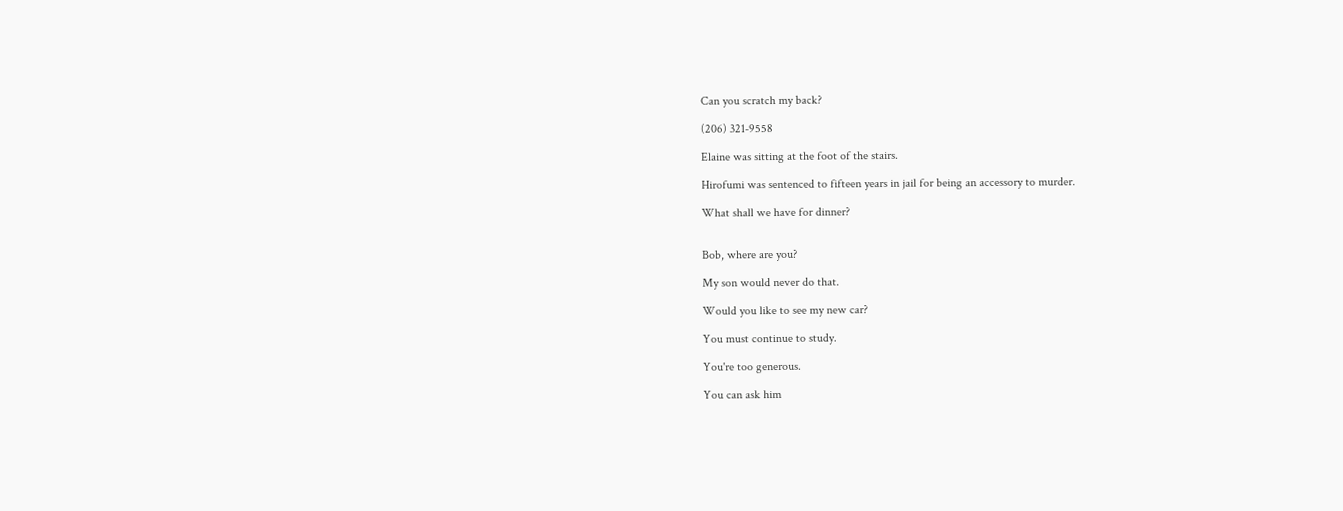Can you scratch my back?

(206) 321-9558

Elaine was sitting at the foot of the stairs.

Hirofumi was sentenced to fifteen years in jail for being an accessory to murder.

What shall we have for dinner?


Bob, where are you?

My son would never do that.

Would you like to see my new car?

You must continue to study.

You're too generous.

You can ask him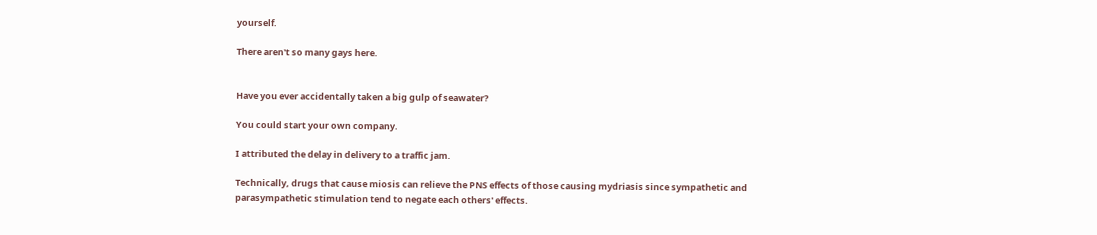yourself.

There aren't so many gays here.


Have you ever accidentally taken a big gulp of seawater?

You could start your own company.

I attributed the delay in delivery to a traffic jam.

Technically, drugs that cause miosis can relieve the PNS effects of those causing mydriasis since sympathetic and parasympathetic stimulation tend to negate each others' effects.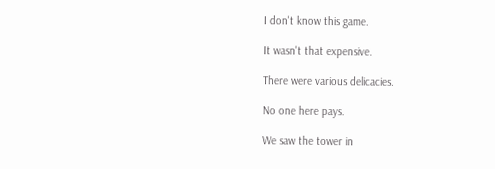I don't know this game.

It wasn't that expensive.

There were various delicacies.

No one here pays.

We saw the tower in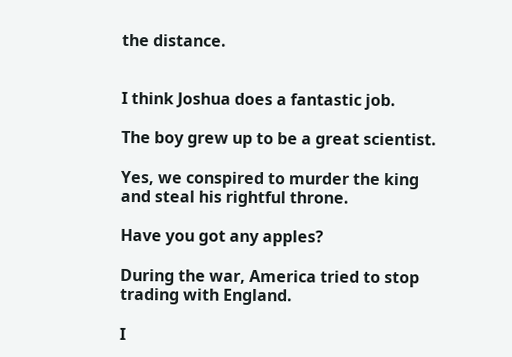the distance.


I think Joshua does a fantastic job.

The boy grew up to be a great scientist.

Yes, we conspired to murder the king and steal his rightful throne.

Have you got any apples?

During the war, America tried to stop trading with England.

I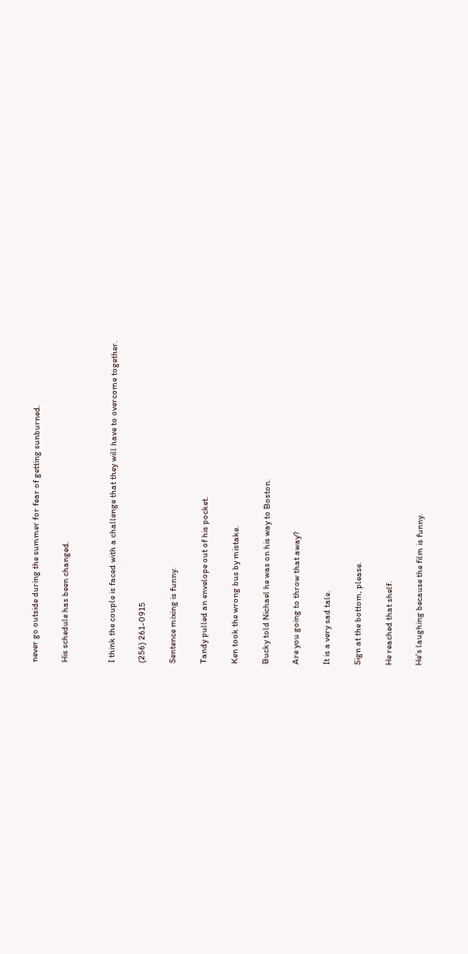never go outside during the summer for fear of getting sunburned.

His schedule has been changed.


I think the couple is faced with a challenge that they will have to overcome together.

(256) 261-0915

Sentence mixing is funny.

Tandy pulled an envelope out of his pocket.

Ken took the wrong bus by mistake.

Bucky told Nichael he was on his way to Boston.

Are you going to throw that away?

It is a very sad tale.

Sign at the bottom, please.

He reached that shelf.

He's laughing because the film is funny.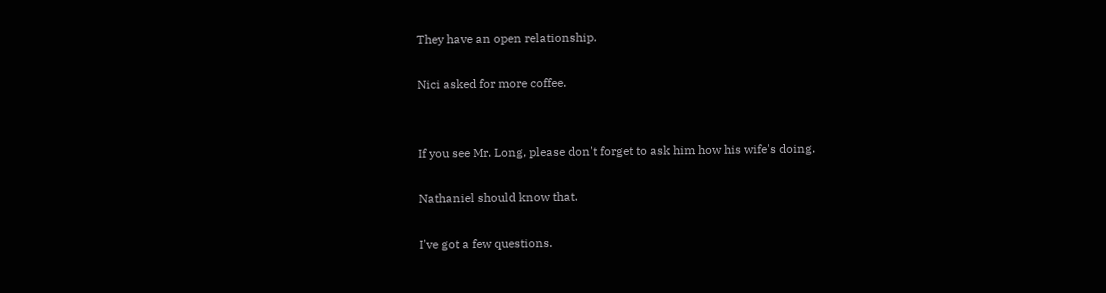They have an open relationship.

Nici asked for more coffee.


If you see Mr. Long, please don't forget to ask him how his wife's doing.

Nathaniel should know that.

I've got a few questions.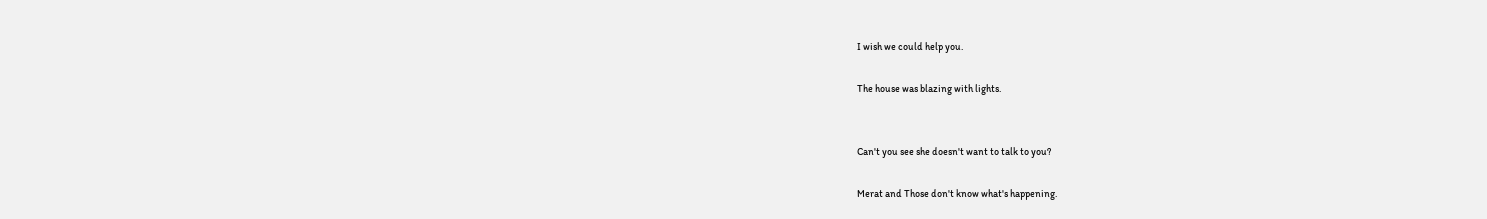I wish we could help you.

The house was blazing with lights.


Can't you see she doesn't want to talk to you?

Merat and Those don't know what's happening.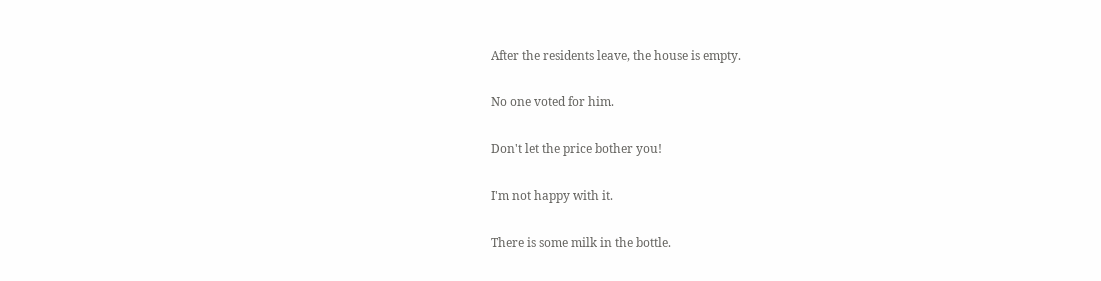After the residents leave, the house is empty.

No one voted for him.

Don't let the price bother you!

I'm not happy with it.

There is some milk in the bottle.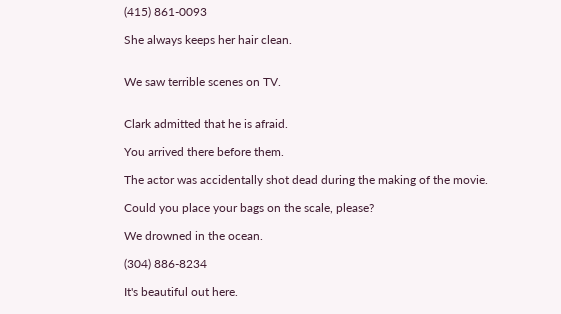(415) 861-0093

She always keeps her hair clean.


We saw terrible scenes on TV.


Clark admitted that he is afraid.

You arrived there before them.

The actor was accidentally shot dead during the making of the movie.

Could you place your bags on the scale, please?

We drowned in the ocean.

(304) 886-8234

It's beautiful out here.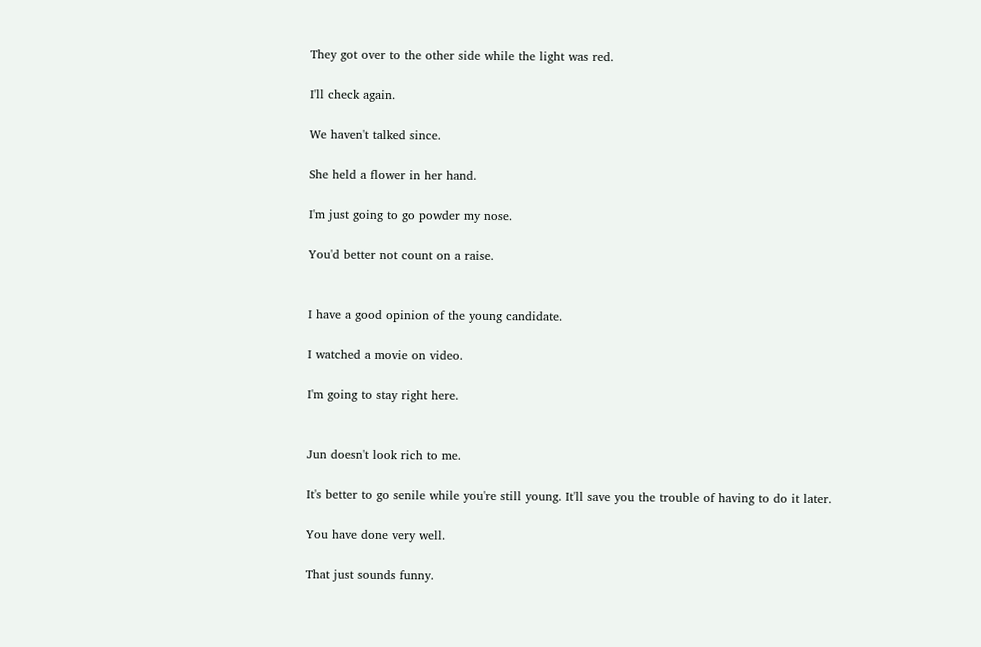They got over to the other side while the light was red.

I'll check again.

We haven't talked since.

She held a flower in her hand.

I'm just going to go powder my nose.

You'd better not count on a raise.


I have a good opinion of the young candidate.

I watched a movie on video.

I'm going to stay right here.


Jun doesn't look rich to me.

It's better to go senile while you're still young. It'll save you the trouble of having to do it later.

You have done very well.

That just sounds funny.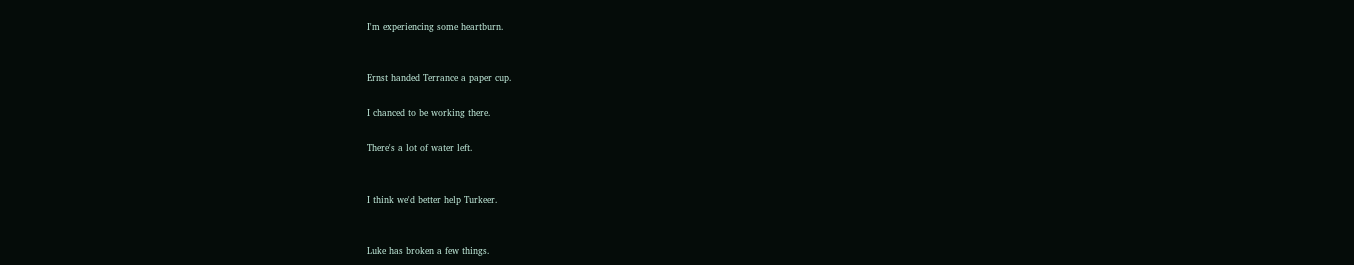I'm experiencing some heartburn.


Ernst handed Terrance a paper cup.

I chanced to be working there.

There's a lot of water left.


I think we'd better help Turkeer.


Luke has broken a few things.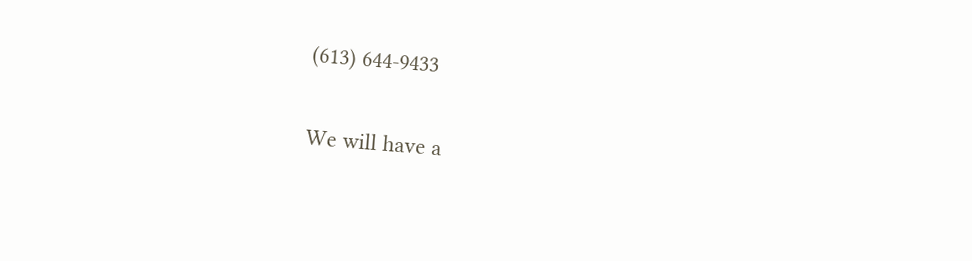(613) 644-9433

We will have a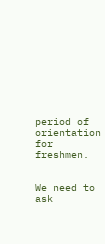period of orientation for freshmen.


We need to ask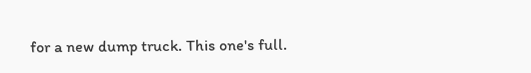for a new dump truck. This one's full.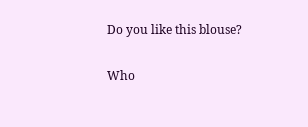Do you like this blouse?

Who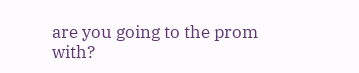are you going to the prom with?